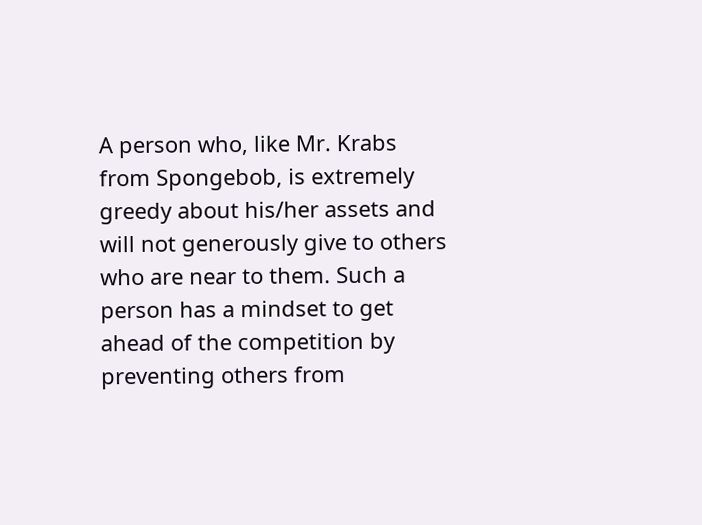A person who, like Mr. Krabs from Spongebob, is extremely greedy about his/her assets and will not generously give to others who are near to them. Such a person has a mindset to get ahead of the competition by preventing others from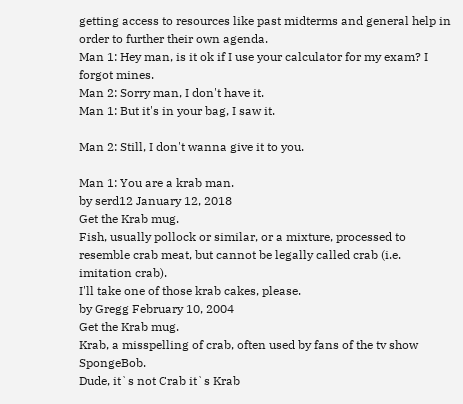getting access to resources like past midterms and general help in order to further their own agenda.
Man 1: Hey man, is it ok if I use your calculator for my exam? I forgot mines.
Man 2: Sorry man, I don't have it.
Man 1: But it's in your bag, I saw it.

Man 2: Still, I don't wanna give it to you.

Man 1: You are a krab man.
by serd12 January 12, 2018
Get the Krab mug.
Fish, usually pollock or similar, or a mixture, processed to resemble crab meat, but cannot be legally called crab (i.e. imitation crab).
I'll take one of those krab cakes, please.
by Gregg February 10, 2004
Get the Krab mug.
Krab, a misspelling of crab, often used by fans of the tv show SpongeBob.
Dude, it`s not Crab it`s Krab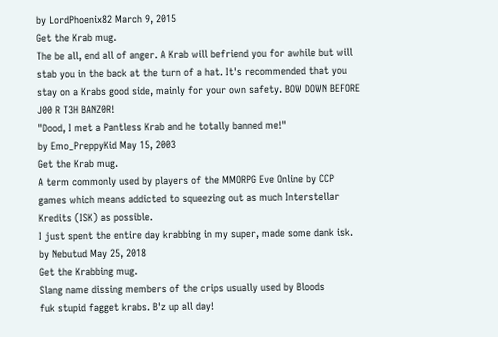by LordPhoenix82 March 9, 2015
Get the Krab mug.
The be all, end all of anger. A Krab will befriend you for awhile but will stab you in the back at the turn of a hat. It's recommended that you stay on a Krabs good side, mainly for your own safety. BOW DOWN BEFORE J00 R T3H BANZ0R!
"Dood, I met a Pantless Krab and he totally banned me!"
by Emo_PreppyKid May 15, 2003
Get the Krab mug.
A term commonly used by players of the MMORPG Eve Online by CCP games which means addicted to squeezing out as much Interstellar Kredits (ISK) as possible.
I just spent the entire day krabbing in my super, made some dank isk.
by Nebutud May 25, 2018
Get the Krabbing mug.
Slang name dissing members of the crips usually used by Bloods
fuk stupid fagget krabs. B'z up all day!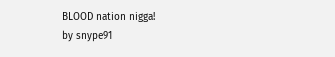BLOOD nation nigga!
by snype91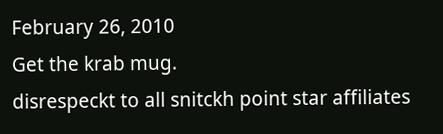February 26, 2010
Get the krab mug.
disrespeckt to all snitckh point star affiliates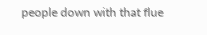people down with that flue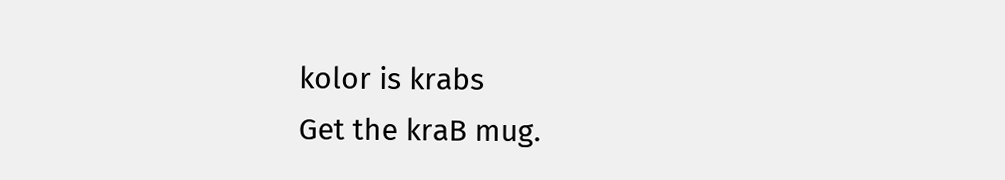kolor is krabs
Get the kraB mug.